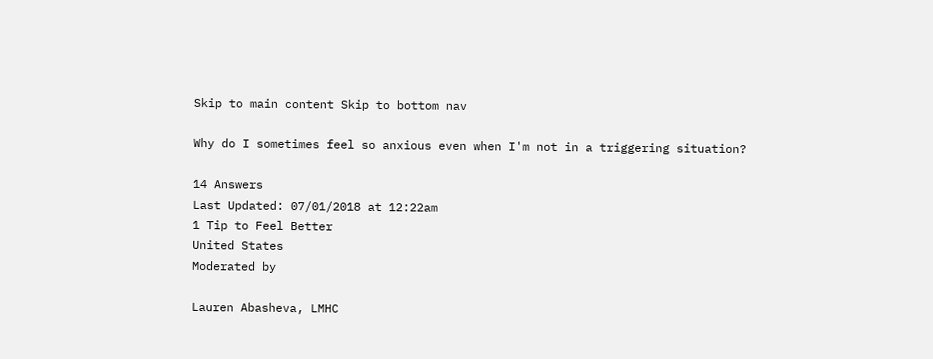Skip to main content Skip to bottom nav

Why do I sometimes feel so anxious even when I'm not in a triggering situation?

14 Answers
Last Updated: 07/01/2018 at 12:22am
1 Tip to Feel Better
United States
Moderated by

Lauren Abasheva, LMHC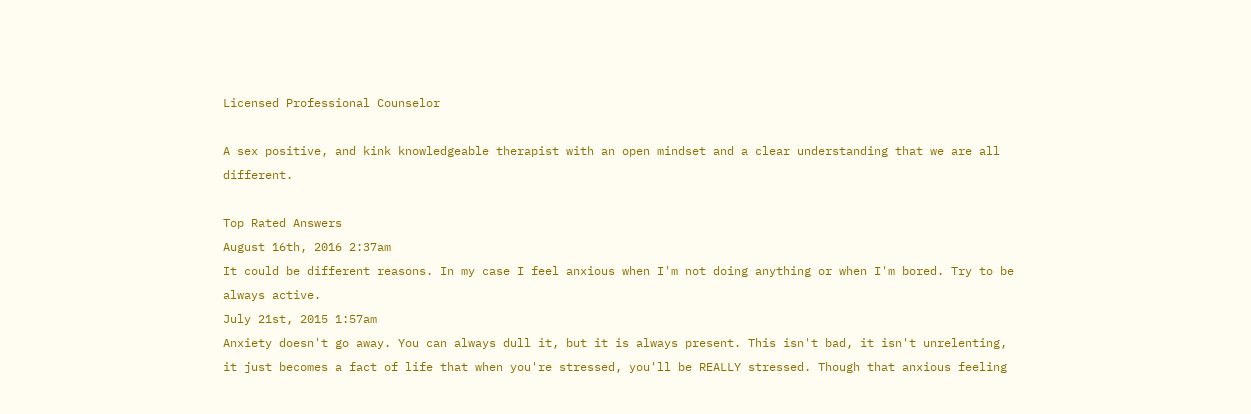Licensed Professional Counselor

A sex positive, and kink knowledgeable therapist with an open mindset and a clear understanding that we are all different.

Top Rated Answers
August 16th, 2016 2:37am
It could be different reasons. In my case I feel anxious when I'm not doing anything or when I'm bored. Try to be always active.
July 21st, 2015 1:57am
Anxiety doesn't go away. You can always dull it, but it is always present. This isn't bad, it isn't unrelenting, it just becomes a fact of life that when you're stressed, you'll be REALLY stressed. Though that anxious feeling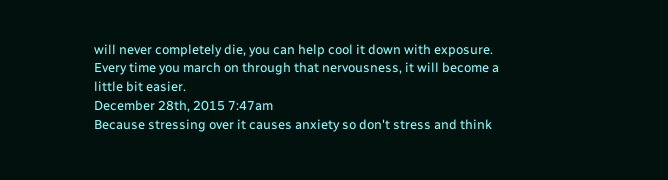will never completely die, you can help cool it down with exposure. Every time you march on through that nervousness, it will become a little bit easier.
December 28th, 2015 7:47am
Because stressing over it causes anxiety so don't stress and think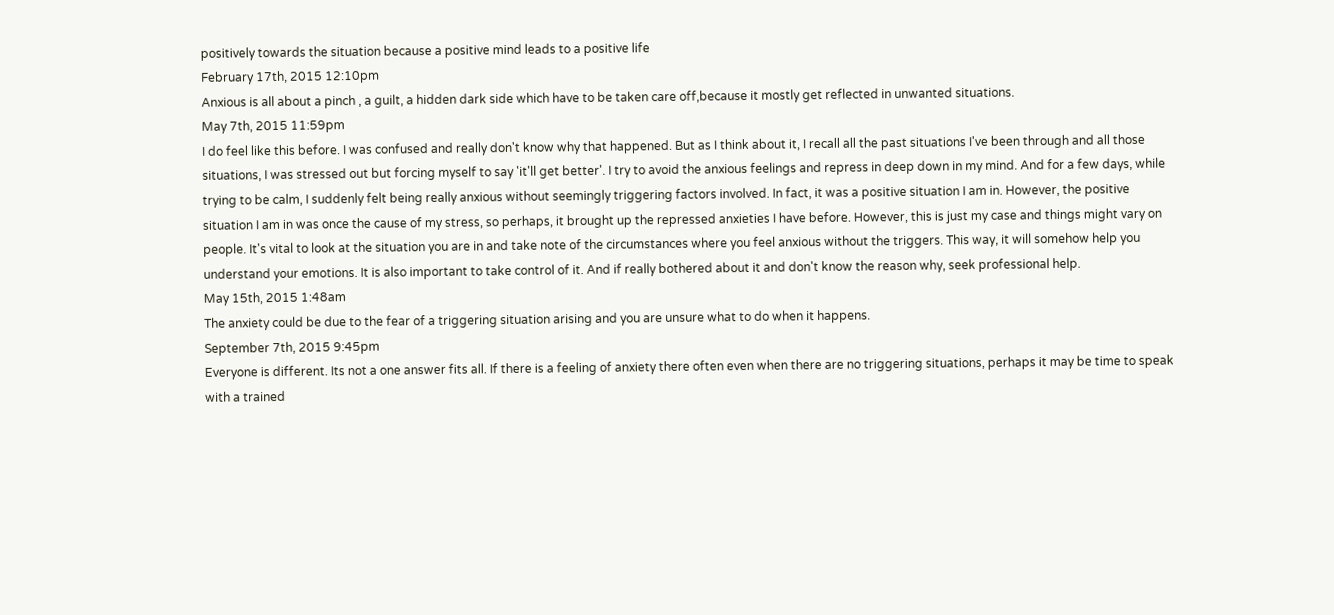positively towards the situation because a positive mind leads to a positive life
February 17th, 2015 12:10pm
Anxious is all about a pinch , a guilt, a hidden dark side which have to be taken care off,because it mostly get reflected in unwanted situations.
May 7th, 2015 11:59pm
I do feel like this before. I was confused and really don't know why that happened. But as I think about it, I recall all the past situations I've been through and all those situations, I was stressed out but forcing myself to say 'it'll get better'. I try to avoid the anxious feelings and repress in deep down in my mind. And for a few days, while trying to be calm, I suddenly felt being really anxious without seemingly triggering factors involved. In fact, it was a positive situation I am in. However, the positive situation I am in was once the cause of my stress, so perhaps, it brought up the repressed anxieties I have before. However, this is just my case and things might vary on people. It's vital to look at the situation you are in and take note of the circumstances where you feel anxious without the triggers. This way, it will somehow help you understand your emotions. It is also important to take control of it. And if really bothered about it and don't know the reason why, seek professional help.
May 15th, 2015 1:48am
The anxiety could be due to the fear of a triggering situation arising and you are unsure what to do when it happens.
September 7th, 2015 9:45pm
Everyone is different. Its not a one answer fits all. If there is a feeling of anxiety there often even when there are no triggering situations, perhaps it may be time to speak with a trained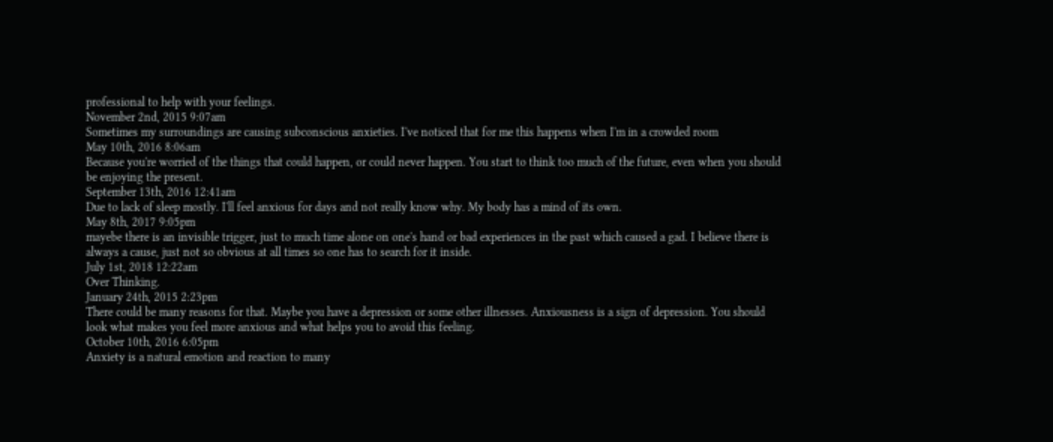professional to help with your feelings.
November 2nd, 2015 9:07am
Sometimes my surroundings are causing subconscious anxieties. I've noticed that for me this happens when I'm in a crowded room
May 10th, 2016 8:06am
Because you're worried of the things that could happen, or could never happen. You start to think too much of the future, even when you should be enjoying the present.
September 13th, 2016 12:41am
Due to lack of sleep mostly. I'll feel anxious for days and not really know why. My body has a mind of its own.
May 8th, 2017 9:05pm
mayebe there is an invisible trigger, just to much time alone on one's hand or bad experiences in the past which caused a gad. I believe there is always a cause, just not so obvious at all times so one has to search for it inside.
July 1st, 2018 12:22am
Over Thinking.
January 24th, 2015 2:23pm
There could be many reasons for that. Maybe you have a depression or some other illnesses. Anxiousness is a sign of depression. You should look what makes you feel more anxious and what helps you to avoid this feeling.
October 10th, 2016 6:05pm
Anxiety is a natural emotion and reaction to many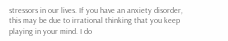stressors in our lives. If you have an anxiety disorder, this may be due to irrational thinking that you keep playing in your mind. I do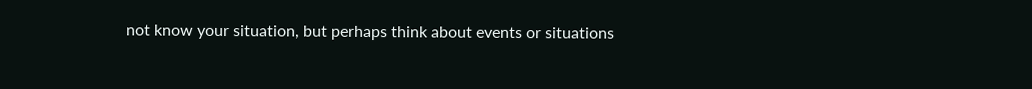not know your situation, but perhaps think about events or situations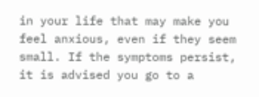in your life that may make you feel anxious, even if they seem small. If the symptoms persist, it is advised you go to a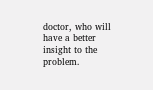doctor, who will have a better insight to the problem.